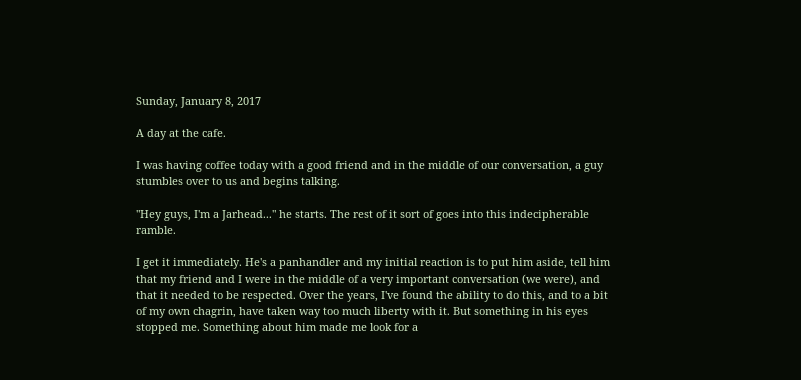Sunday, January 8, 2017

A day at the cafe.

I was having coffee today with a good friend and in the middle of our conversation, a guy stumbles over to us and begins talking.

"Hey guys, I'm a Jarhead..." he starts. The rest of it sort of goes into this indecipherable ramble.

I get it immediately. He's a panhandler and my initial reaction is to put him aside, tell him that my friend and I were in the middle of a very important conversation (we were), and that it needed to be respected. Over the years, I've found the ability to do this, and to a bit of my own chagrin, have taken way too much liberty with it. But something in his eyes stopped me. Something about him made me look for a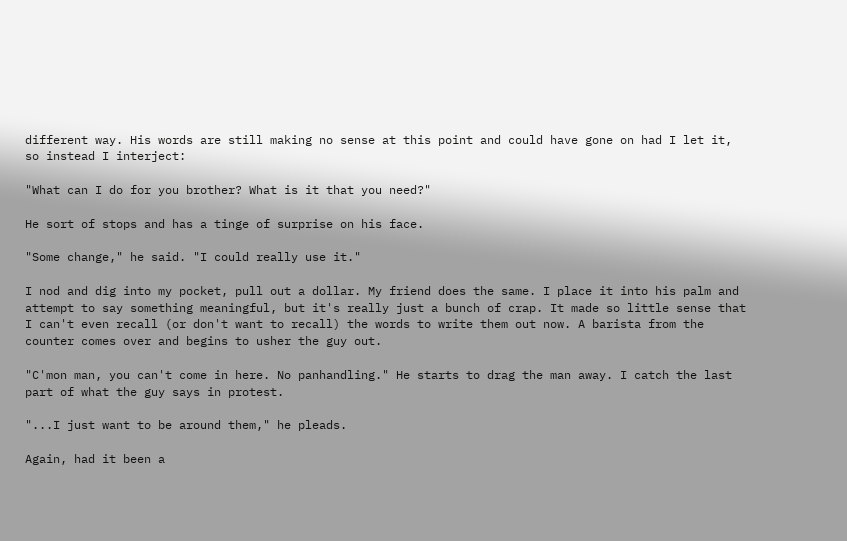different way. His words are still making no sense at this point and could have gone on had I let it, so instead I interject:

"What can I do for you brother? What is it that you need?"

He sort of stops and has a tinge of surprise on his face.

"Some change," he said. "I could really use it."

I nod and dig into my pocket, pull out a dollar. My friend does the same. I place it into his palm and attempt to say something meaningful, but it's really just a bunch of crap. It made so little sense that I can't even recall (or don't want to recall) the words to write them out now. A barista from the counter comes over and begins to usher the guy out.

"C'mon man, you can't come in here. No panhandling." He starts to drag the man away. I catch the last part of what the guy says in protest.

"...I just want to be around them," he pleads.

Again, had it been a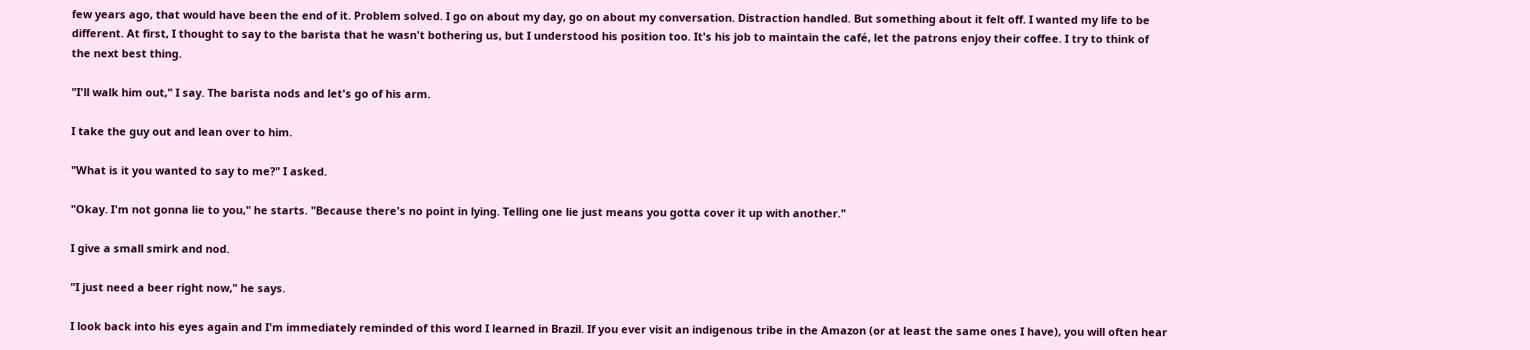few years ago, that would have been the end of it. Problem solved. I go on about my day, go on about my conversation. Distraction handled. But something about it felt off. I wanted my life to be different. At first, I thought to say to the barista that he wasn't bothering us, but I understood his position too. It's his job to maintain the café, let the patrons enjoy their coffee. I try to think of the next best thing.

"I'll walk him out," I say. The barista nods and let's go of his arm.

I take the guy out and lean over to him.

"What is it you wanted to say to me?" I asked.

"Okay. I'm not gonna lie to you," he starts. "Because there's no point in lying. Telling one lie just means you gotta cover it up with another."

I give a small smirk and nod.

"I just need a beer right now," he says.

I look back into his eyes again and I'm immediately reminded of this word I learned in Brazil. If you ever visit an indigenous tribe in the Amazon (or at least the same ones I have), you will often hear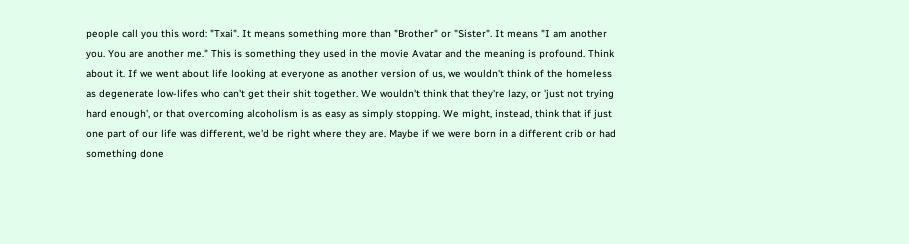people call you this word: "Txai". It means something more than "Brother" or "Sister". It means "I am another you. You are another me." This is something they used in the movie Avatar and the meaning is profound. Think about it. If we went about life looking at everyone as another version of us, we wouldn't think of the homeless as degenerate low-lifes who can't get their shit together. We wouldn't think that they're lazy, or 'just not trying hard enough', or that overcoming alcoholism is as easy as simply stopping. We might, instead, think that if just one part of our life was different, we'd be right where they are. Maybe if we were born in a different crib or had something done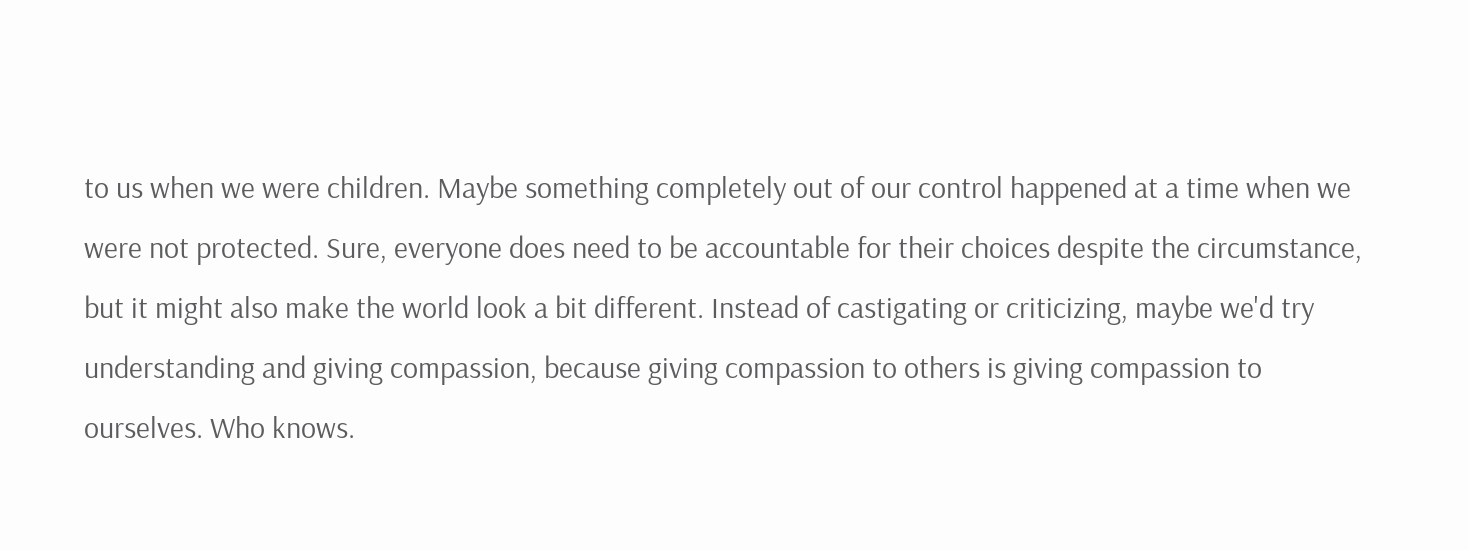to us when we were children. Maybe something completely out of our control happened at a time when we were not protected. Sure, everyone does need to be accountable for their choices despite the circumstance, but it might also make the world look a bit different. Instead of castigating or criticizing, maybe we'd try understanding and giving compassion, because giving compassion to others is giving compassion to ourselves. Who knows.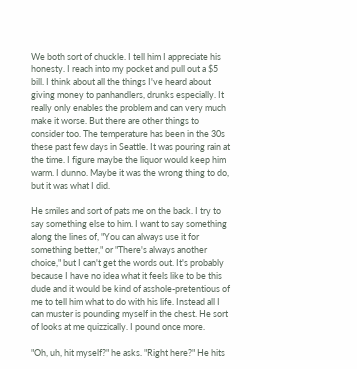We both sort of chuckle. I tell him I appreciate his honesty. I reach into my pocket and pull out a $5 bill. I think about all the things I've heard about giving money to panhandlers, drunks especially. It really only enables the problem and can very much make it worse. But there are other things to consider too. The temperature has been in the 30s these past few days in Seattle. It was pouring rain at the time. I figure maybe the liquor would keep him warm. I dunno. Maybe it was the wrong thing to do, but it was what I did.

He smiles and sort of pats me on the back. I try to say something else to him. I want to say something along the lines of, "You can always use it for something better," or "There's always another choice," but I can't get the words out. It's probably because I have no idea what it feels like to be this dude and it would be kind of asshole-pretentious of me to tell him what to do with his life. Instead all I can muster is pounding myself in the chest. He sort of looks at me quizzically. I pound once more.

"Oh, uh, hit myself?" he asks. "Right here?" He hits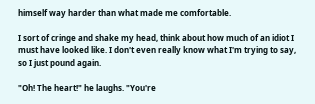himself way harder than what made me comfortable.

I sort of cringe and shake my head, think about how much of an idiot I must have looked like. I don't even really know what I'm trying to say, so I just pound again.

"Oh! The heart!" he laughs. "You're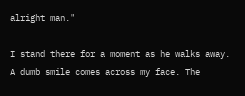alright man."

I stand there for a moment as he walks away. A dumb smile comes across my face. The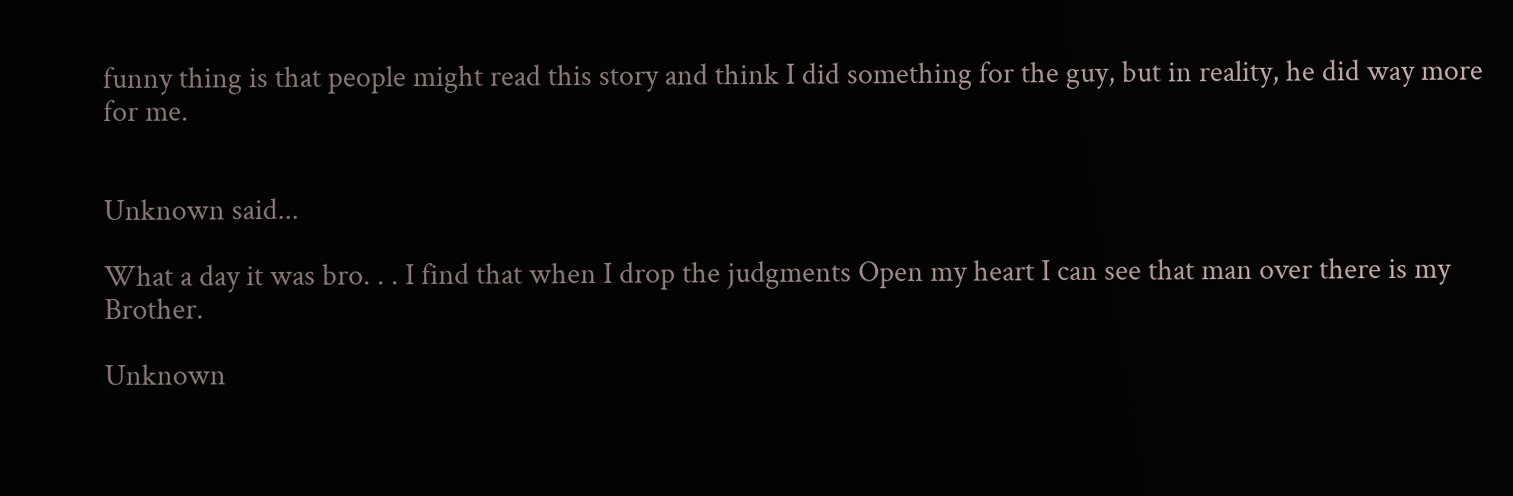funny thing is that people might read this story and think I did something for the guy, but in reality, he did way more for me.


Unknown said...

What a day it was bro. . . I find that when I drop the judgments Open my heart I can see that man over there is my Brother.

Unknown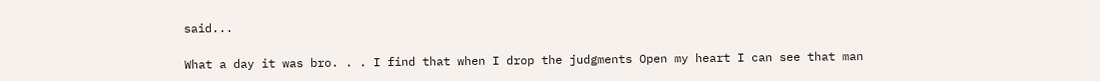said...

What a day it was bro. . . I find that when I drop the judgments Open my heart I can see that man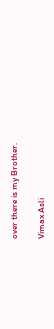over there is my Brother.

Vimax Asli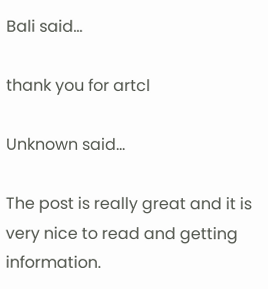Bali said...

thank you for artcl

Unknown said...

The post is really great and it is very nice to read and getting information.